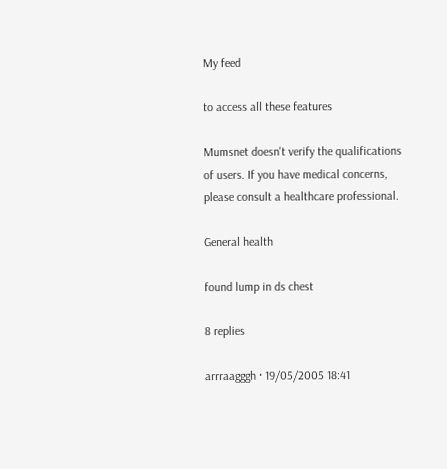My feed

to access all these features

Mumsnet doesn't verify the qualifications of users. If you have medical concerns, please consult a healthcare professional.

General health

found lump in ds chest

8 replies

arrraagggh · 19/05/2005 18:41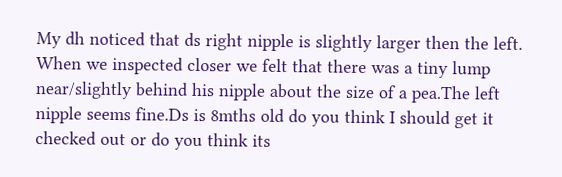My dh noticed that ds right nipple is slightly larger then the left. When we inspected closer we felt that there was a tiny lump near/slightly behind his nipple about the size of a pea.The left nipple seems fine.Ds is 8mths old do you think I should get it checked out or do you think its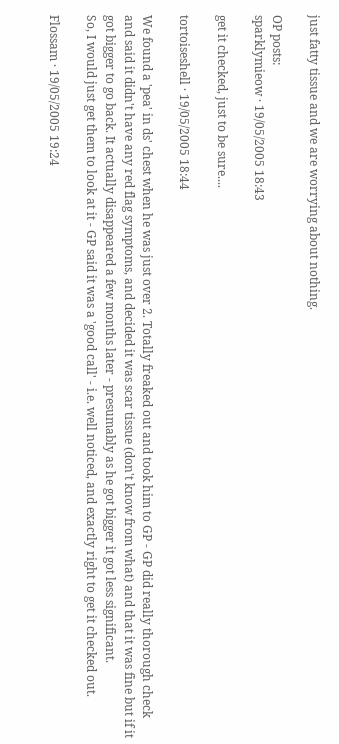just fatty tissue and we are worrying about nothing.

OP posts:
sparklymieow · 19/05/2005 18:43

get it checked, just to be sure....

tortoiseshell · 19/05/2005 18:44

We found a 'pea' in ds' chest when he was just over 2. Totally freaked out and took him to GP - GP did really thorough check and said it didn't have any red flag symptoms, and decided it was scar tissue (don't know from what) and that it was fine but if it got bigger to go back. It actually disappeared a few months later - presumably as he got bigger it got less significant.
So, I would just get them to look at it - GP said it was a 'good call' - i.e. well noticed, and exactly right to get it checked out.

Flossam · 19/05/2005 19:24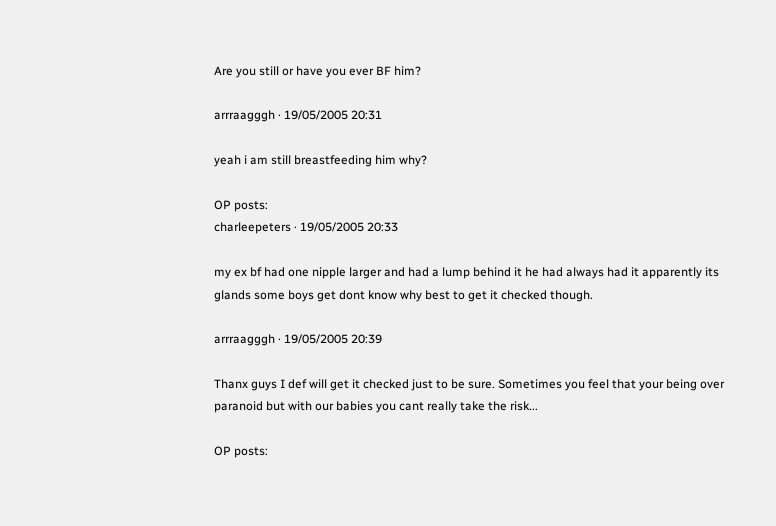Are you still or have you ever BF him?

arrraagggh · 19/05/2005 20:31

yeah i am still breastfeeding him why?

OP posts:
charleepeters · 19/05/2005 20:33

my ex bf had one nipple larger and had a lump behind it he had always had it apparently its glands some boys get dont know why best to get it checked though.

arrraagggh · 19/05/2005 20:39

Thanx guys I def will get it checked just to be sure. Sometimes you feel that your being over paranoid but with our babies you cant really take the risk...

OP posts: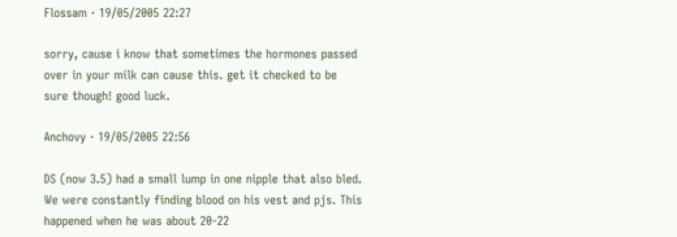Flossam · 19/05/2005 22:27

sorry, cause i know that sometimes the hormones passed over in your milk can cause this. get it checked to be sure though! good luck.

Anchovy · 19/05/2005 22:56

DS (now 3.5) had a small lump in one nipple that also bled. We were constantly finding blood on his vest and pjs. This happened when he was about 20-22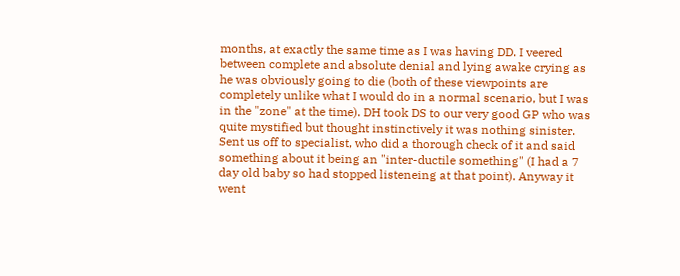months, at exactly the same time as I was having DD. I veered between complete and absolute denial and lying awake crying as he was obviously going to die (both of these viewpoints are completely unlike what I would do in a normal scenario, but I was in the "zone" at the time). DH took DS to our very good GP who was quite mystified but thought instinctively it was nothing sinister. Sent us off to specialist, who did a thorough check of it and said something about it being an "inter-ductile something" (I had a 7 day old baby so had stopped listeneing at that point). Anyway it went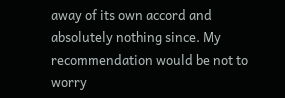away of its own accord and absolutely nothing since. My recommendation would be not to worry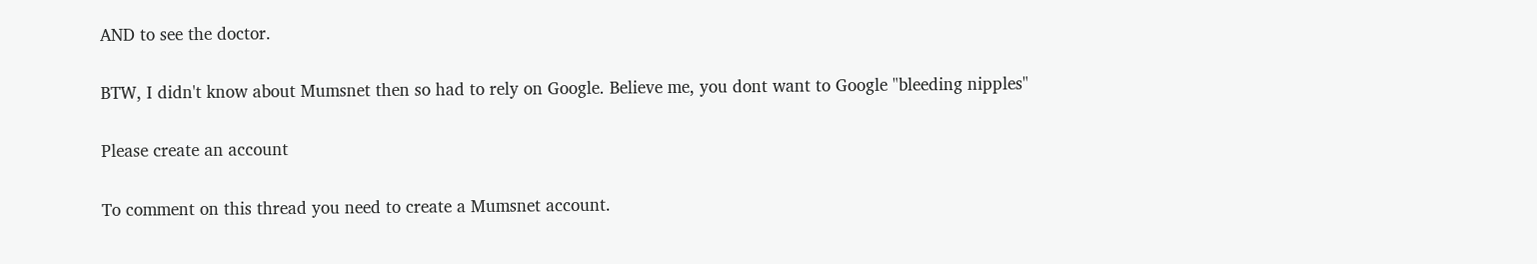AND to see the doctor.

BTW, I didn't know about Mumsnet then so had to rely on Google. Believe me, you dont want to Google "bleeding nipples"

Please create an account

To comment on this thread you need to create a Mumsnet account.